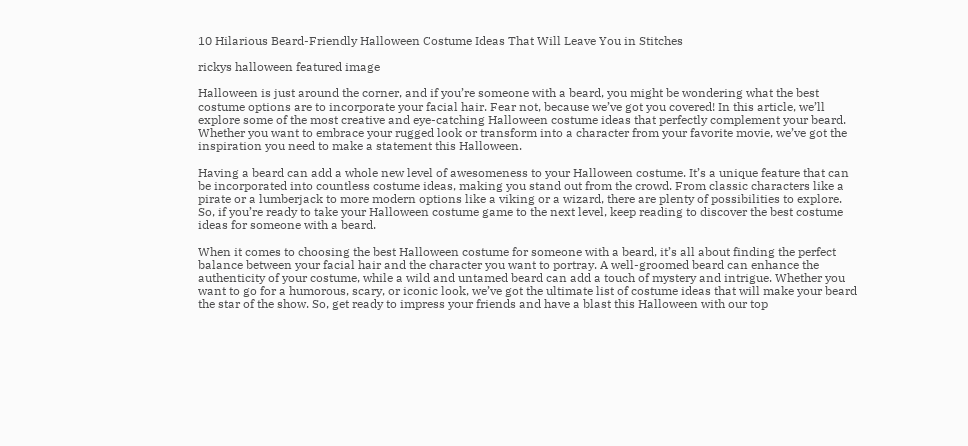10 Hilarious Beard-Friendly Halloween Costume Ideas That Will Leave You in Stitches

rickys halloween featured image

Halloween is just around the corner, and if you’re someone with a beard, you might be wondering what the best costume options are to incorporate your facial hair. Fear not, because we’ve got you covered! In this article, we’ll explore some of the most creative and eye-catching Halloween costume ideas that perfectly complement your beard. Whether you want to embrace your rugged look or transform into a character from your favorite movie, we’ve got the inspiration you need to make a statement this Halloween.

Having a beard can add a whole new level of awesomeness to your Halloween costume. It’s a unique feature that can be incorporated into countless costume ideas, making you stand out from the crowd. From classic characters like a pirate or a lumberjack to more modern options like a viking or a wizard, there are plenty of possibilities to explore. So, if you’re ready to take your Halloween costume game to the next level, keep reading to discover the best costume ideas for someone with a beard.

When it comes to choosing the best Halloween costume for someone with a beard, it’s all about finding the perfect balance between your facial hair and the character you want to portray. A well-groomed beard can enhance the authenticity of your costume, while a wild and untamed beard can add a touch of mystery and intrigue. Whether you want to go for a humorous, scary, or iconic look, we’ve got the ultimate list of costume ideas that will make your beard the star of the show. So, get ready to impress your friends and have a blast this Halloween with our top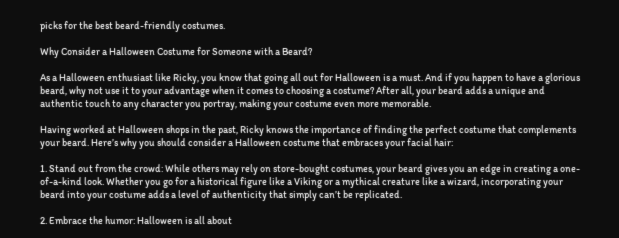picks for the best beard-friendly costumes.

Why Consider a Halloween Costume for Someone with a Beard?

As a Halloween enthusiast like Ricky, you know that going all out for Halloween is a must. And if you happen to have a glorious beard, why not use it to your advantage when it comes to choosing a costume? After all, your beard adds a unique and authentic touch to any character you portray, making your costume even more memorable.

Having worked at Halloween shops in the past, Ricky knows the importance of finding the perfect costume that complements your beard. Here’s why you should consider a Halloween costume that embraces your facial hair:

1. Stand out from the crowd: While others may rely on store-bought costumes, your beard gives you an edge in creating a one-of-a-kind look. Whether you go for a historical figure like a Viking or a mythical creature like a wizard, incorporating your beard into your costume adds a level of authenticity that simply can’t be replicated.

2. Embrace the humor: Halloween is all about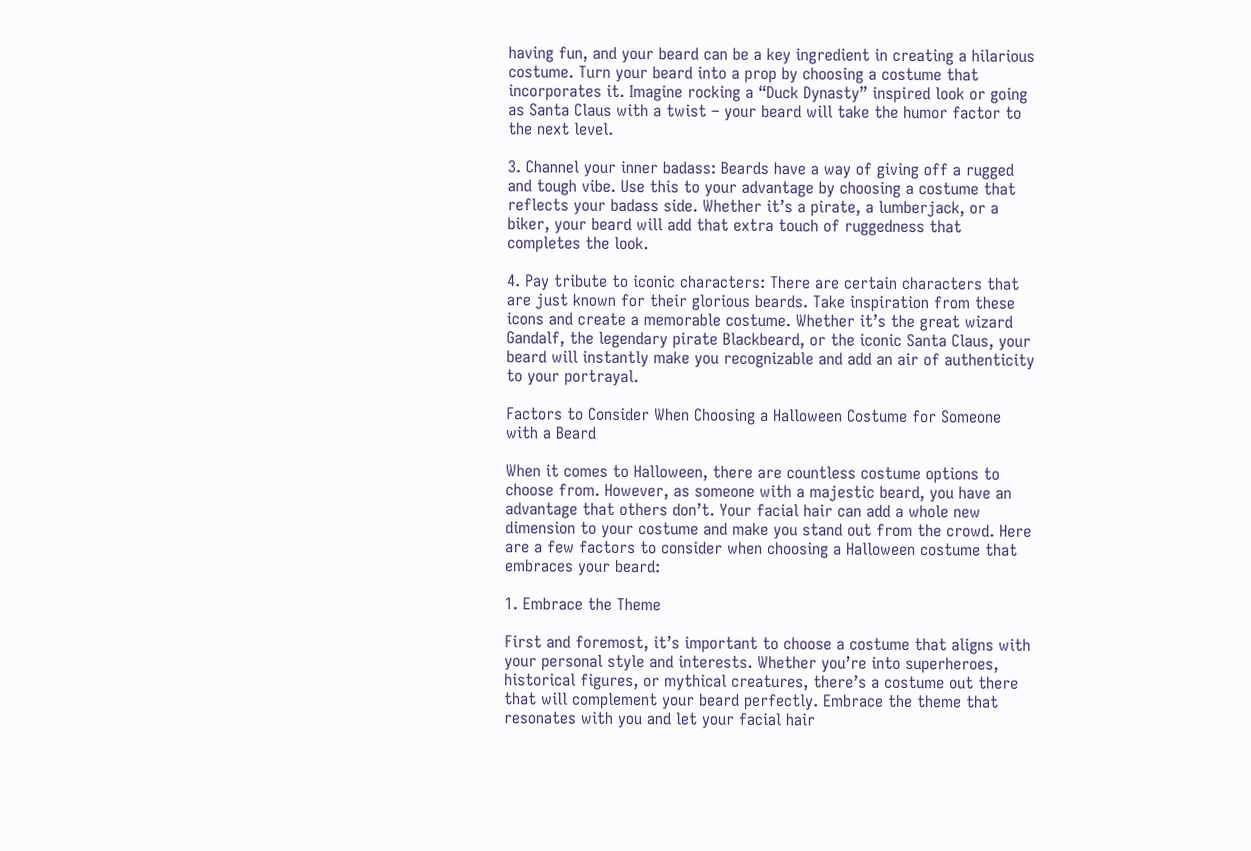having fun, and your beard can be a key ingredient in creating a hilarious costume. Turn your beard into a prop by choosing a costume that incorporates it. Imagine rocking a “Duck Dynasty” inspired look or going as Santa Claus with a twist – your beard will take the humor factor to the next level.

3. Channel your inner badass: Beards have a way of giving off a rugged and tough vibe. Use this to your advantage by choosing a costume that reflects your badass side. Whether it’s a pirate, a lumberjack, or a biker, your beard will add that extra touch of ruggedness that completes the look.

4. Pay tribute to iconic characters: There are certain characters that are just known for their glorious beards. Take inspiration from these icons and create a memorable costume. Whether it’s the great wizard Gandalf, the legendary pirate Blackbeard, or the iconic Santa Claus, your beard will instantly make you recognizable and add an air of authenticity to your portrayal.

Factors to Consider When Choosing a Halloween Costume for Someone with a Beard

When it comes to Halloween, there are countless costume options to choose from. However, as someone with a majestic beard, you have an advantage that others don’t. Your facial hair can add a whole new dimension to your costume and make you stand out from the crowd. Here are a few factors to consider when choosing a Halloween costume that embraces your beard:

1. Embrace the Theme

First and foremost, it’s important to choose a costume that aligns with your personal style and interests. Whether you’re into superheroes, historical figures, or mythical creatures, there’s a costume out there that will complement your beard perfectly. Embrace the theme that resonates with you and let your facial hair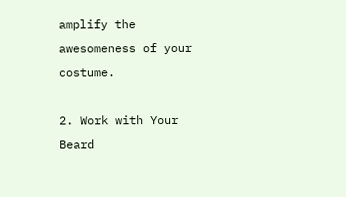amplify the awesomeness of your costume.

2. Work with Your Beard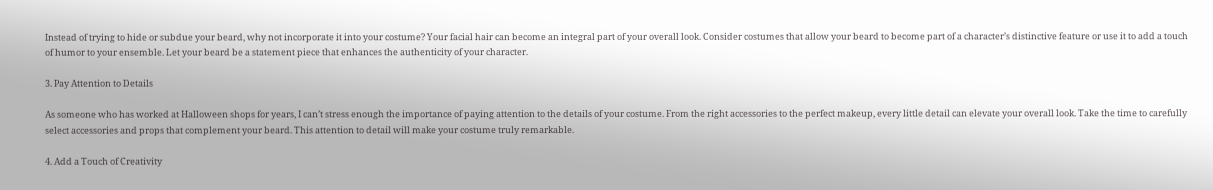Instead of trying to hide or subdue your beard, why not incorporate it into your costume? Your facial hair can become an integral part of your overall look. Consider costumes that allow your beard to become part of a character’s distinctive feature or use it to add a touch of humor to your ensemble. Let your beard be a statement piece that enhances the authenticity of your character.

3. Pay Attention to Details

As someone who has worked at Halloween shops for years, I can’t stress enough the importance of paying attention to the details of your costume. From the right accessories to the perfect makeup, every little detail can elevate your overall look. Take the time to carefully select accessories and props that complement your beard. This attention to detail will make your costume truly remarkable.

4. Add a Touch of Creativity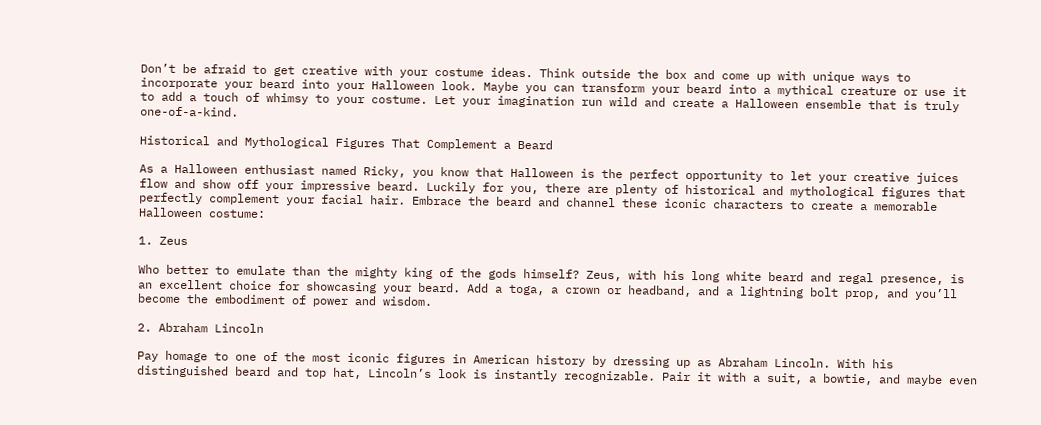Don’t be afraid to get creative with your costume ideas. Think outside the box and come up with unique ways to incorporate your beard into your Halloween look. Maybe you can transform your beard into a mythical creature or use it to add a touch of whimsy to your costume. Let your imagination run wild and create a Halloween ensemble that is truly one-of-a-kind.

Historical and Mythological Figures That Complement a Beard

As a Halloween enthusiast named Ricky, you know that Halloween is the perfect opportunity to let your creative juices flow and show off your impressive beard. Luckily for you, there are plenty of historical and mythological figures that perfectly complement your facial hair. Embrace the beard and channel these iconic characters to create a memorable Halloween costume:

1. Zeus

Who better to emulate than the mighty king of the gods himself? Zeus, with his long white beard and regal presence, is an excellent choice for showcasing your beard. Add a toga, a crown or headband, and a lightning bolt prop, and you’ll become the embodiment of power and wisdom.

2. Abraham Lincoln

Pay homage to one of the most iconic figures in American history by dressing up as Abraham Lincoln. With his distinguished beard and top hat, Lincoln’s look is instantly recognizable. Pair it with a suit, a bowtie, and maybe even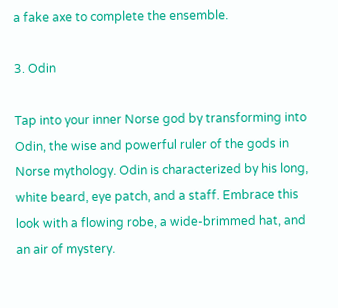a fake axe to complete the ensemble.

3. Odin

Tap into your inner Norse god by transforming into Odin, the wise and powerful ruler of the gods in Norse mythology. Odin is characterized by his long, white beard, eye patch, and a staff. Embrace this look with a flowing robe, a wide-brimmed hat, and an air of mystery.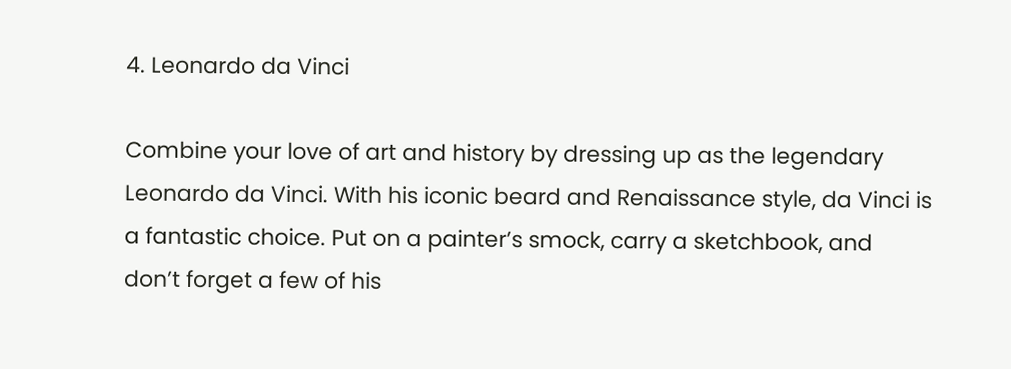4. Leonardo da Vinci

Combine your love of art and history by dressing up as the legendary Leonardo da Vinci. With his iconic beard and Renaissance style, da Vinci is a fantastic choice. Put on a painter’s smock, carry a sketchbook, and don’t forget a few of his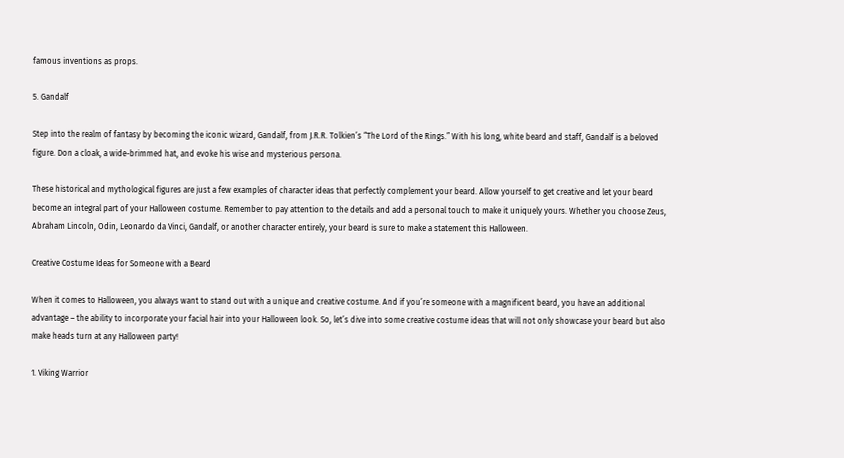famous inventions as props.

5. Gandalf

Step into the realm of fantasy by becoming the iconic wizard, Gandalf, from J.R.R. Tolkien’s “The Lord of the Rings.” With his long, white beard and staff, Gandalf is a beloved figure. Don a cloak, a wide-brimmed hat, and evoke his wise and mysterious persona.

These historical and mythological figures are just a few examples of character ideas that perfectly complement your beard. Allow yourself to get creative and let your beard become an integral part of your Halloween costume. Remember to pay attention to the details and add a personal touch to make it uniquely yours. Whether you choose Zeus, Abraham Lincoln, Odin, Leonardo da Vinci, Gandalf, or another character entirely, your beard is sure to make a statement this Halloween.

Creative Costume Ideas for Someone with a Beard

When it comes to Halloween, you always want to stand out with a unique and creative costume. And if you’re someone with a magnificent beard, you have an additional advantage – the ability to incorporate your facial hair into your Halloween look. So, let’s dive into some creative costume ideas that will not only showcase your beard but also make heads turn at any Halloween party!

1. Viking Warrior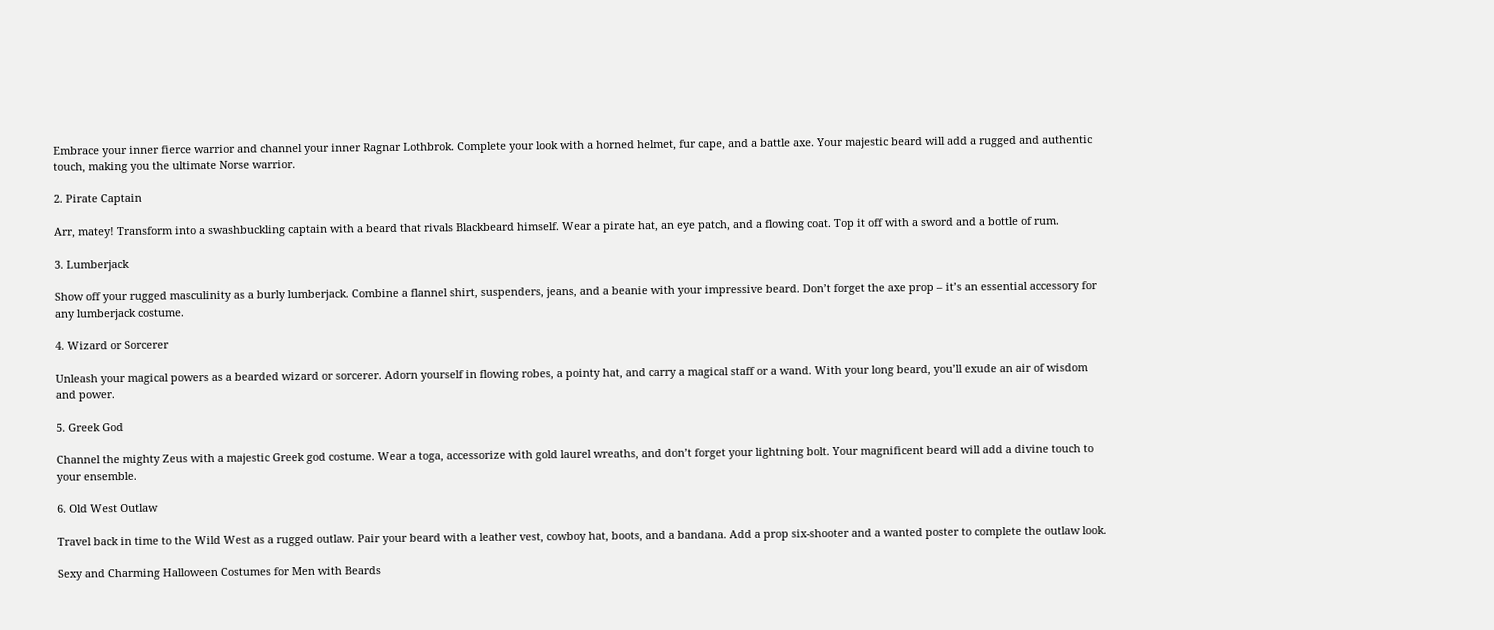Embrace your inner fierce warrior and channel your inner Ragnar Lothbrok. Complete your look with a horned helmet, fur cape, and a battle axe. Your majestic beard will add a rugged and authentic touch, making you the ultimate Norse warrior.

2. Pirate Captain

Arr, matey! Transform into a swashbuckling captain with a beard that rivals Blackbeard himself. Wear a pirate hat, an eye patch, and a flowing coat. Top it off with a sword and a bottle of rum.

3. Lumberjack

Show off your rugged masculinity as a burly lumberjack. Combine a flannel shirt, suspenders, jeans, and a beanie with your impressive beard. Don’t forget the axe prop – it’s an essential accessory for any lumberjack costume.

4. Wizard or Sorcerer

Unleash your magical powers as a bearded wizard or sorcerer. Adorn yourself in flowing robes, a pointy hat, and carry a magical staff or a wand. With your long beard, you’ll exude an air of wisdom and power.

5. Greek God

Channel the mighty Zeus with a majestic Greek god costume. Wear a toga, accessorize with gold laurel wreaths, and don’t forget your lightning bolt. Your magnificent beard will add a divine touch to your ensemble.

6. Old West Outlaw

Travel back in time to the Wild West as a rugged outlaw. Pair your beard with a leather vest, cowboy hat, boots, and a bandana. Add a prop six-shooter and a wanted poster to complete the outlaw look.

Sexy and Charming Halloween Costumes for Men with Beards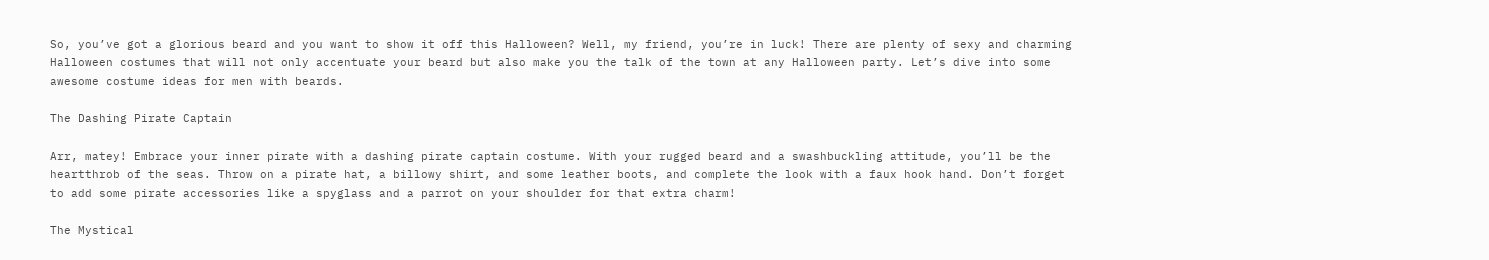So, you’ve got a glorious beard and you want to show it off this Halloween? Well, my friend, you’re in luck! There are plenty of sexy and charming Halloween costumes that will not only accentuate your beard but also make you the talk of the town at any Halloween party. Let’s dive into some awesome costume ideas for men with beards.

The Dashing Pirate Captain

Arr, matey! Embrace your inner pirate with a dashing pirate captain costume. With your rugged beard and a swashbuckling attitude, you’ll be the heartthrob of the seas. Throw on a pirate hat, a billowy shirt, and some leather boots, and complete the look with a faux hook hand. Don’t forget to add some pirate accessories like a spyglass and a parrot on your shoulder for that extra charm!

The Mystical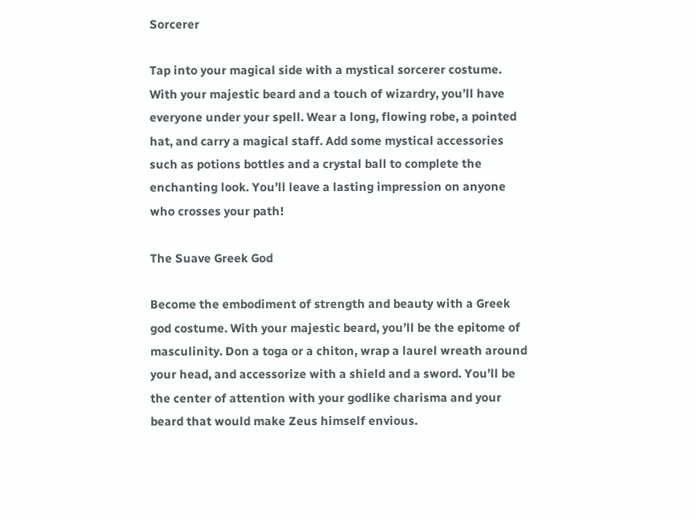Sorcerer

Tap into your magical side with a mystical sorcerer costume. With your majestic beard and a touch of wizardry, you’ll have everyone under your spell. Wear a long, flowing robe, a pointed hat, and carry a magical staff. Add some mystical accessories such as potions bottles and a crystal ball to complete the enchanting look. You’ll leave a lasting impression on anyone who crosses your path!

The Suave Greek God

Become the embodiment of strength and beauty with a Greek god costume. With your majestic beard, you’ll be the epitome of masculinity. Don a toga or a chiton, wrap a laurel wreath around your head, and accessorize with a shield and a sword. You’ll be the center of attention with your godlike charisma and your beard that would make Zeus himself envious.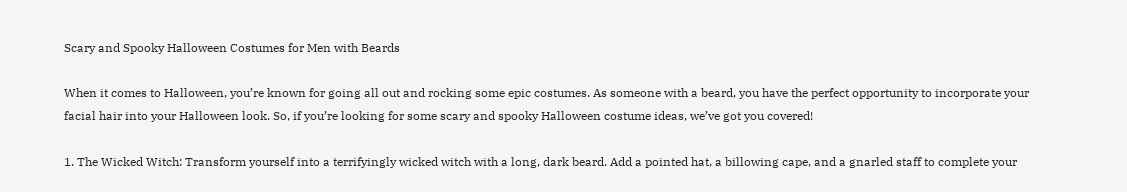Scary and Spooky Halloween Costumes for Men with Beards

When it comes to Halloween, you’re known for going all out and rocking some epic costumes. As someone with a beard, you have the perfect opportunity to incorporate your facial hair into your Halloween look. So, if you’re looking for some scary and spooky Halloween costume ideas, we’ve got you covered!

1. The Wicked Witch: Transform yourself into a terrifyingly wicked witch with a long, dark beard. Add a pointed hat, a billowing cape, and a gnarled staff to complete your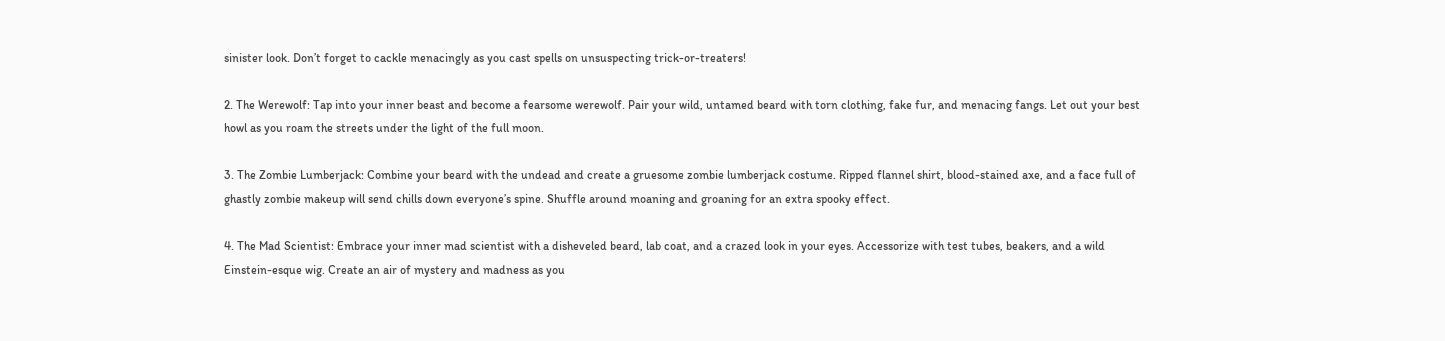sinister look. Don’t forget to cackle menacingly as you cast spells on unsuspecting trick-or-treaters!

2. The Werewolf: Tap into your inner beast and become a fearsome werewolf. Pair your wild, untamed beard with torn clothing, fake fur, and menacing fangs. Let out your best howl as you roam the streets under the light of the full moon.

3. The Zombie Lumberjack: Combine your beard with the undead and create a gruesome zombie lumberjack costume. Ripped flannel shirt, blood-stained axe, and a face full of ghastly zombie makeup will send chills down everyone’s spine. Shuffle around moaning and groaning for an extra spooky effect.

4. The Mad Scientist: Embrace your inner mad scientist with a disheveled beard, lab coat, and a crazed look in your eyes. Accessorize with test tubes, beakers, and a wild Einstein-esque wig. Create an air of mystery and madness as you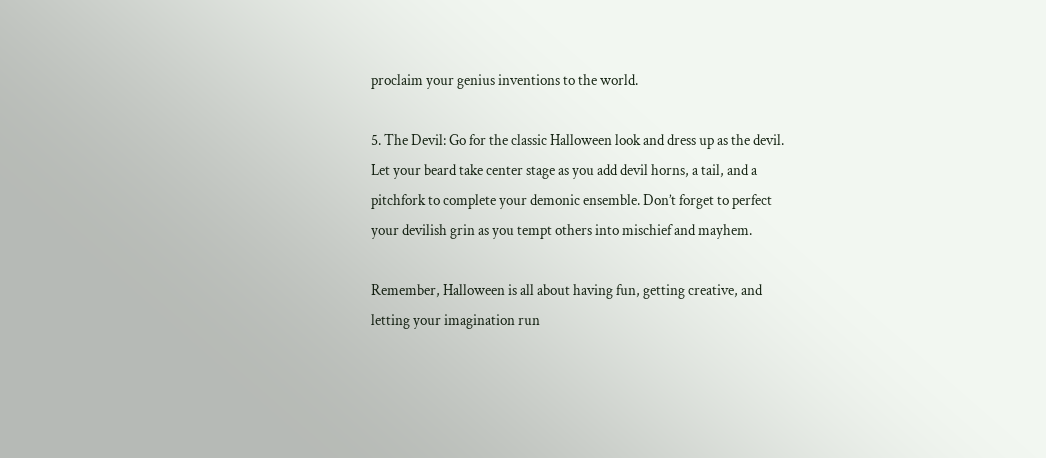proclaim your genius inventions to the world.

5. The Devil: Go for the classic Halloween look and dress up as the devil. Let your beard take center stage as you add devil horns, a tail, and a pitchfork to complete your demonic ensemble. Don’t forget to perfect your devilish grin as you tempt others into mischief and mayhem.

Remember, Halloween is all about having fun, getting creative, and letting your imagination run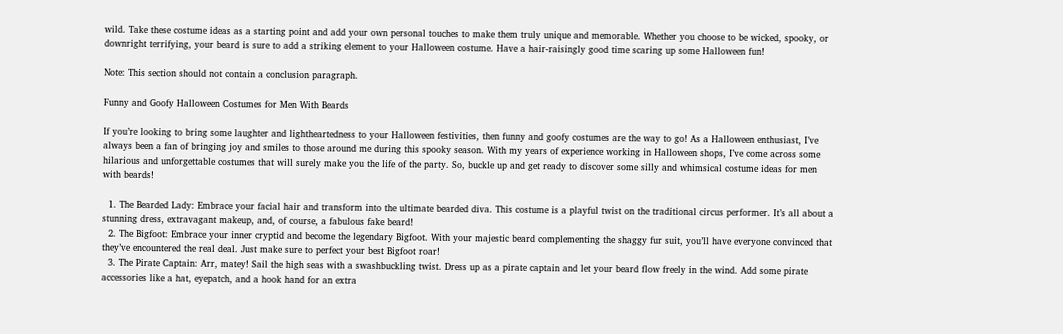wild. Take these costume ideas as a starting point and add your own personal touches to make them truly unique and memorable. Whether you choose to be wicked, spooky, or downright terrifying, your beard is sure to add a striking element to your Halloween costume. Have a hair-raisingly good time scaring up some Halloween fun!

Note: This section should not contain a conclusion paragraph.

Funny and Goofy Halloween Costumes for Men With Beards

If you’re looking to bring some laughter and lightheartedness to your Halloween festivities, then funny and goofy costumes are the way to go! As a Halloween enthusiast, I’ve always been a fan of bringing joy and smiles to those around me during this spooky season. With my years of experience working in Halloween shops, I’ve come across some hilarious and unforgettable costumes that will surely make you the life of the party. So, buckle up and get ready to discover some silly and whimsical costume ideas for men with beards!

  1. The Bearded Lady: Embrace your facial hair and transform into the ultimate bearded diva. This costume is a playful twist on the traditional circus performer. It’s all about a stunning dress, extravagant makeup, and, of course, a fabulous fake beard!
  2. The Bigfoot: Embrace your inner cryptid and become the legendary Bigfoot. With your majestic beard complementing the shaggy fur suit, you’ll have everyone convinced that they’ve encountered the real deal. Just make sure to perfect your best Bigfoot roar!
  3. The Pirate Captain: Arr, matey! Sail the high seas with a swashbuckling twist. Dress up as a pirate captain and let your beard flow freely in the wind. Add some pirate accessories like a hat, eyepatch, and a hook hand for an extra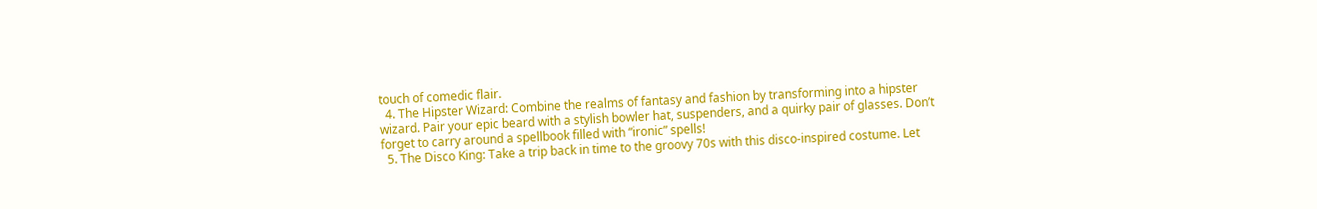touch of comedic flair.
  4. The Hipster Wizard: Combine the realms of fantasy and fashion by transforming into a hipster wizard. Pair your epic beard with a stylish bowler hat, suspenders, and a quirky pair of glasses. Don’t forget to carry around a spellbook filled with “ironic” spells!
  5. The Disco King: Take a trip back in time to the groovy 70s with this disco-inspired costume. Let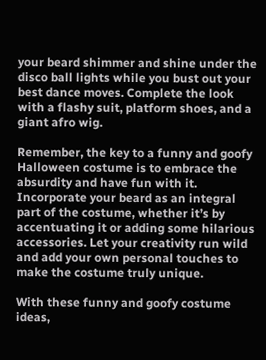your beard shimmer and shine under the disco ball lights while you bust out your best dance moves. Complete the look with a flashy suit, platform shoes, and a giant afro wig.

Remember, the key to a funny and goofy Halloween costume is to embrace the absurdity and have fun with it. Incorporate your beard as an integral part of the costume, whether it’s by accentuating it or adding some hilarious accessories. Let your creativity run wild and add your own personal touches to make the costume truly unique.

With these funny and goofy costume ideas,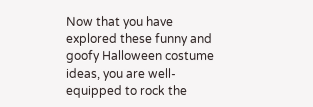Now that you have explored these funny and goofy Halloween costume ideas, you are well-equipped to rock the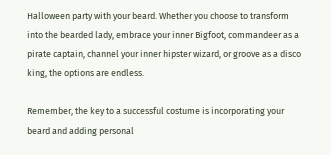Halloween party with your beard. Whether you choose to transform into the bearded lady, embrace your inner Bigfoot, commandeer as a pirate captain, channel your inner hipster wizard, or groove as a disco king, the options are endless.

Remember, the key to a successful costume is incorporating your beard and adding personal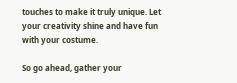touches to make it truly unique. Let your creativity shine and have fun with your costume.

So go ahead, gather your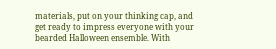materials, put on your thinking cap, and get ready to impress everyone with your bearded Halloween ensemble. With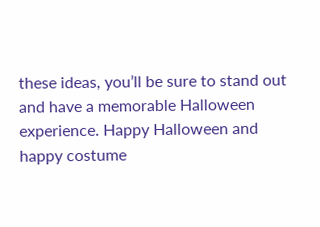these ideas, you’ll be sure to stand out and have a memorable Halloween experience. Happy Halloween and happy costume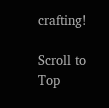crafting!

Scroll to Top